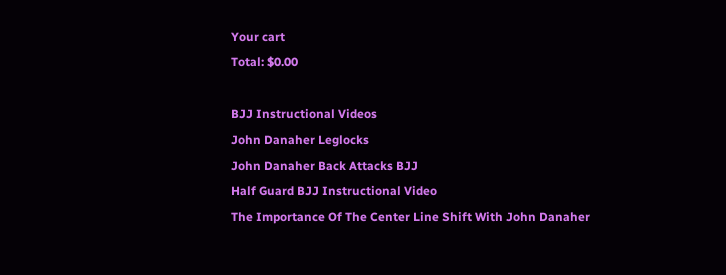Your cart
Total: $0.00

BJJ Instructional Videos
John Danaher Leglocks
John Danaher Back Attacks BJJ
Half Guard BJJ Instructional Video
The Importance Of The Center Line Shift With John Danaher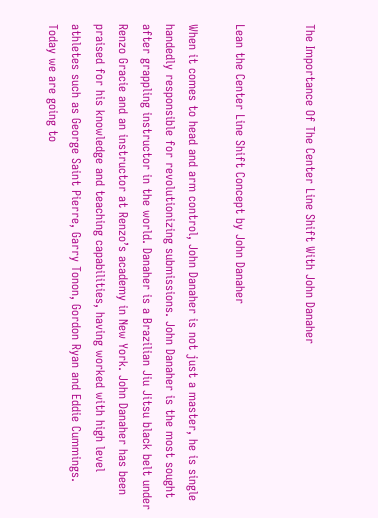The Importance Of The Center Line Shift With John Danaher


Lean the Center Line Shift Concept by John Danaher

When it comes to head and arm control, John Danaher is not just a master, he is single handedly responsible for revolutionizing submissions. John Danaher is the most sought after grappling instructor in the world. Danaher is a Brazilian Jiu Jitsu black belt under Renzo Gracie and an instructor at Renzo’s academy in New York. John Danaher has been praised for his knowledge and teaching capabilities, having worked with high level athletes such as George Saint Pierre, Garry Tonon, Gordon Ryan and Eddie Cummings. Today we are going to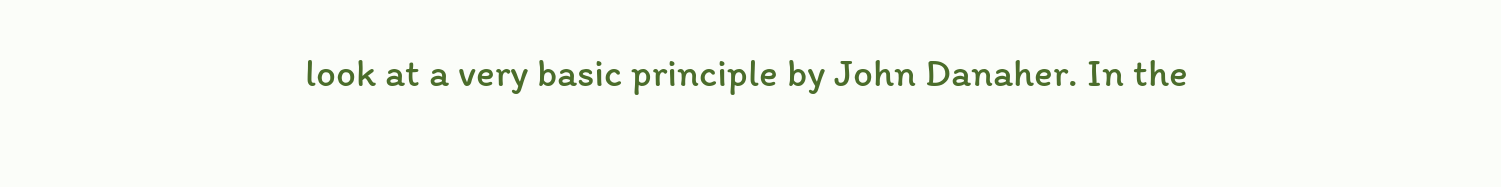look at a very basic principle by John Danaher. In the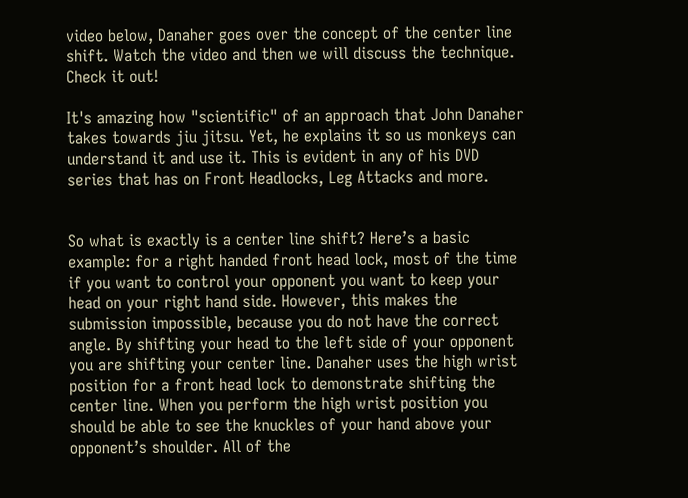video below, Danaher goes over the concept of the center line shift. Watch the video and then we will discuss the technique. Check it out!

It's amazing how "scientific" of an approach that John Danaher takes towards jiu jitsu. Yet, he explains it so us monkeys can understand it and use it. This is evident in any of his DVD series that has on Front Headlocks, Leg Attacks and more.


So what is exactly is a center line shift? Here’s a basic example: for a right handed front head lock, most of the time if you want to control your opponent you want to keep your head on your right hand side. However, this makes the submission impossible, because you do not have the correct angle. By shifting your head to the left side of your opponent you are shifting your center line. Danaher uses the high wrist position for a front head lock to demonstrate shifting the center line. When you perform the high wrist position you should be able to see the knuckles of your hand above your opponent’s shoulder. All of the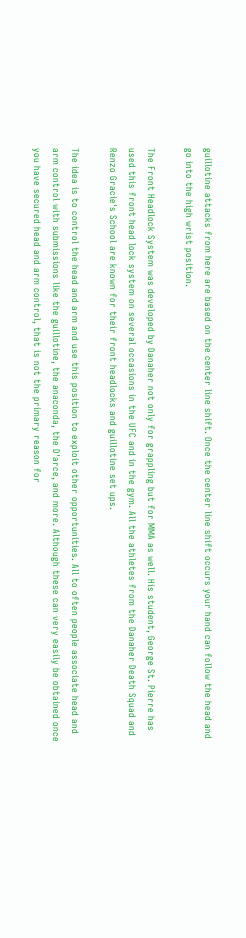guillotine attacks from here are based on the center line shift. Once the center line shift occurs your hand can follow the head and go into the high wrist position.

The Front Headlock System was developed by Danaher not only for grappling but for MMA as well. His student, George St. Pierre has used this front head lock system on several occasions in the UFC and in the gym. All the athletes from the Danaher Death Squad and Renzo Gracie's School are known for their front headlocks and guillotine set ups.

The idea is to control the head and arm and use this position to exploit other opportunities. All to often people associate head and arm control with submissions like the guillotine, the anaconda, the D'arce, and more. Although these can very easily be obtained once you have secured head and arm control, that is not the primary reason for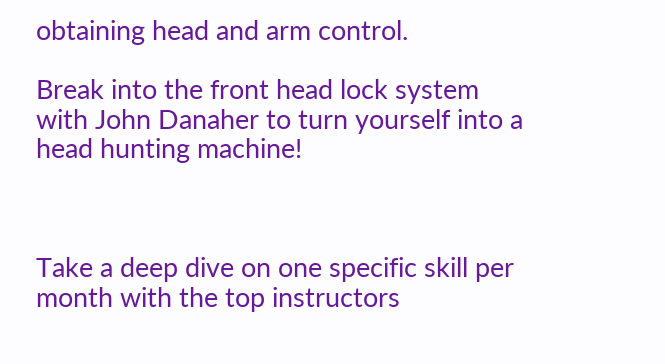obtaining head and arm control.

Break into the front head lock system with John Danaher to turn yourself into a head hunting machine!



Take a deep dive on one specific skill per month with the top instructors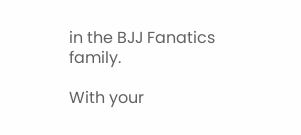in the BJJ Fanatics family.

With your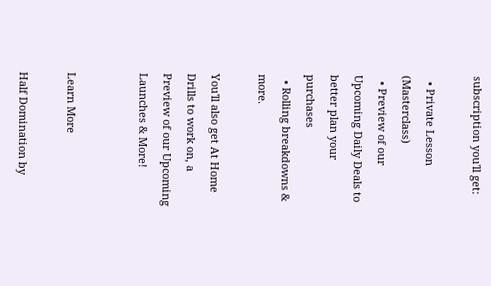subscription you'll get:

  • Private Lesson (Masterclass)
  • Preview of our Upcoming Daily Deals to better plan your purchases
  • Rolling breakdowns & more.

You'll also get At Home Drills to work on, a Preview of our Upcoming Launches & More!


Learn More

Half Domination by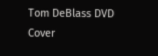Tom DeBlass DVD Cover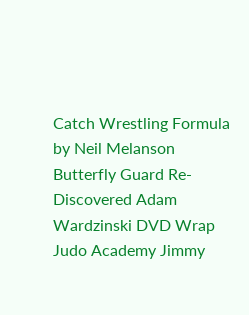Catch Wrestling Formula by Neil Melanson
Butterfly Guard Re-Discovered Adam Wardzinski DVD Wrap
Judo Academy Jimmy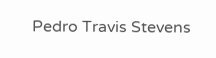Pedro Travis Stevens